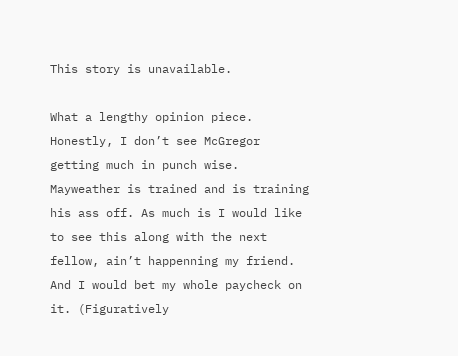This story is unavailable.

What a lengthy opinion piece. Honestly, I don’t see McGregor getting much in punch wise. Mayweather is trained and is training his ass off. As much is I would like to see this along with the next fellow, ain’t happenning my friend. And I would bet my whole paycheck on it. (Figuratively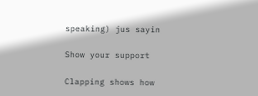speaking) jus sayin

Show your support

Clapping shows how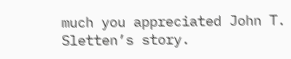much you appreciated John T. Sletten’s story.